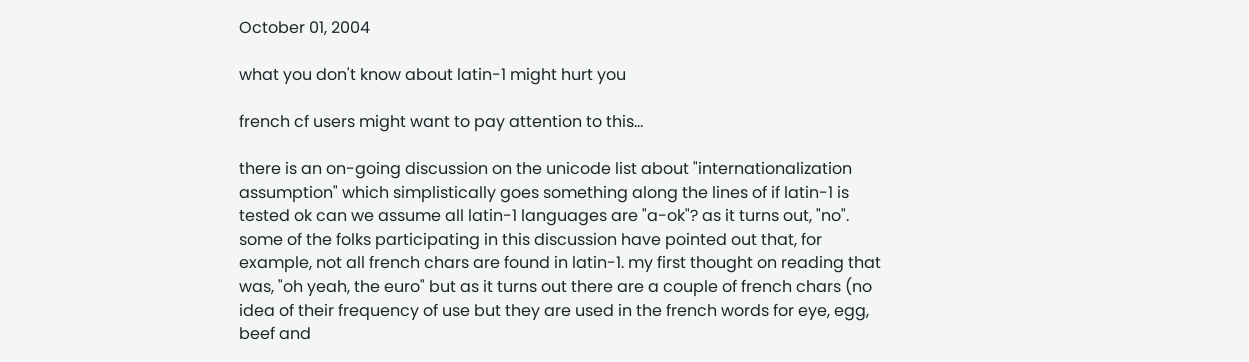October 01, 2004

what you don't know about latin-1 might hurt you

french cf users might want to pay attention to this...

there is an on-going discussion on the unicode list about "internationalization assumption" which simplistically goes something along the lines of if latin-1 is tested ok can we assume all latin-1 languages are "a-ok"? as it turns out, "no". some of the folks participating in this discussion have pointed out that, for example, not all french chars are found in latin-1. my first thought on reading that was, "oh yeah, the euro" but as it turns out there are a couple of french chars (no idea of their frequency of use but they are used in the french words for eye, egg, beef and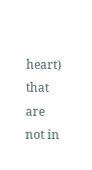heart) that are not in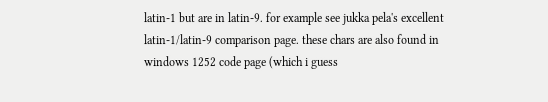latin-1 but are in latin-9. for example see jukka pela's excellent latin-1/latin-9 comparison page. these chars are also found in windows 1252 code page (which i guess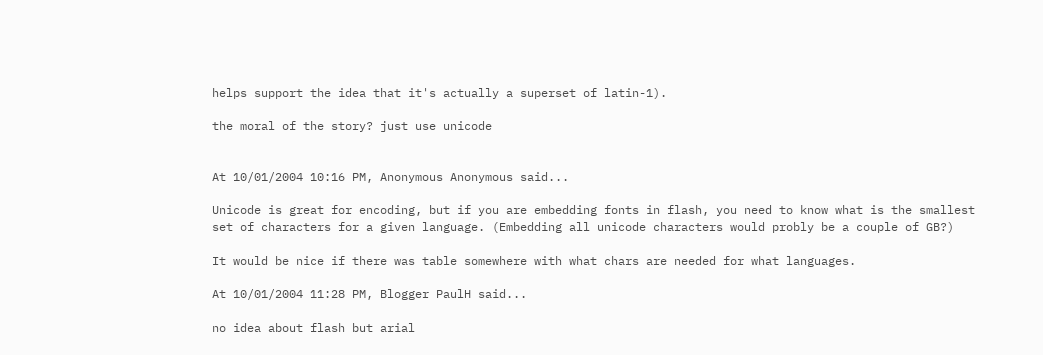helps support the idea that it's actually a superset of latin-1).

the moral of the story? just use unicode


At 10/01/2004 10:16 PM, Anonymous Anonymous said...

Unicode is great for encoding, but if you are embedding fonts in flash, you need to know what is the smallest set of characters for a given language. (Embedding all unicode characters would probly be a couple of GB?)

It would be nice if there was table somewhere with what chars are needed for what languages.

At 10/01/2004 11:28 PM, Blogger PaulH said...

no idea about flash but arial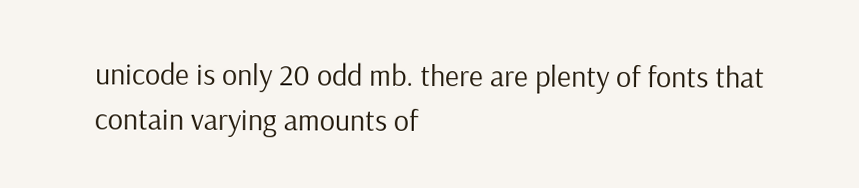unicode is only 20 odd mb. there are plenty of fonts that contain varying amounts of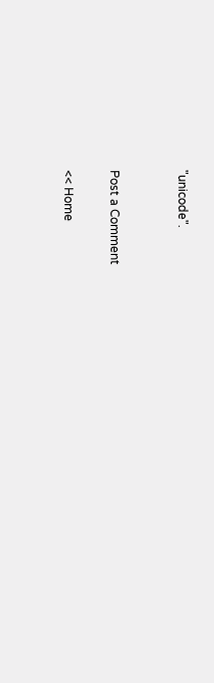"unicode".


Post a Comment

<< Home